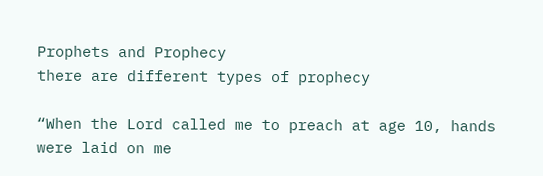Prophets and Prophecy
there are different types of prophecy

“When the Lord called me to preach at age 10, hands were laid on me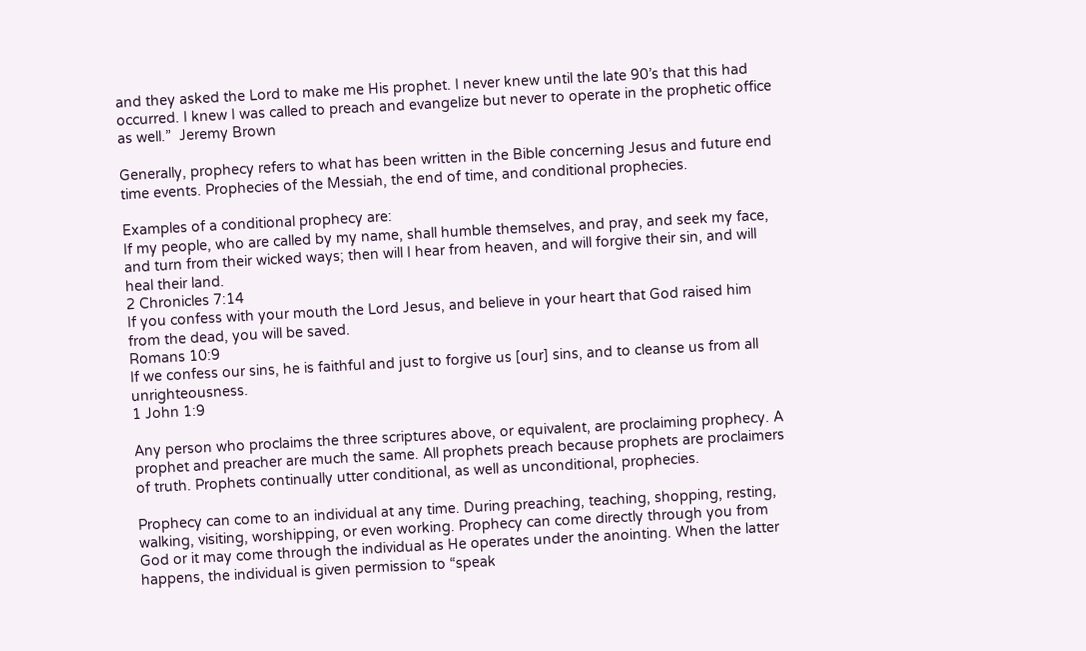and they asked the Lord to make me His prophet. I never knew until the late 90’s that this had occurred. I knew I was called to preach and evangelize but never to operate in the prophetic office as well.”  Jeremy Brown

Generally, prophecy refers to what has been written in the Bible concerning Jesus and future end time events. Prophecies of the Messiah, the end of time, and conditional prophecies.

Examples of a conditional prophecy are:
If my people, who are called by my name, shall humble themselves, and pray, and seek my face, and turn from their wicked ways; then will I hear from heaven, and will forgive their sin, and will heal their land.
2 Chronicles 7:14
If you confess with your mouth the Lord Jesus, and believe in your heart that God raised him from the dead, you will be saved.
Romans 10:9
If we confess our sins, he is faithful and just to forgive us [our] sins, and to cleanse us from all unrighteousness.
1 John 1:9

Any person who proclaims the three scriptures above, or equivalent, are proclaiming prophecy. A prophet and preacher are much the same. All prophets preach because prophets are proclaimers of truth. Prophets continually utter conditional, as well as unconditional, prophecies.

Prophecy can come to an individual at any time. During preaching, teaching, shopping, resting, walking, visiting, worshipping, or even working. Prophecy can come directly through you from God or it may come through the individual as He operates under the anointing. When the latter happens, the individual is given permission to “speak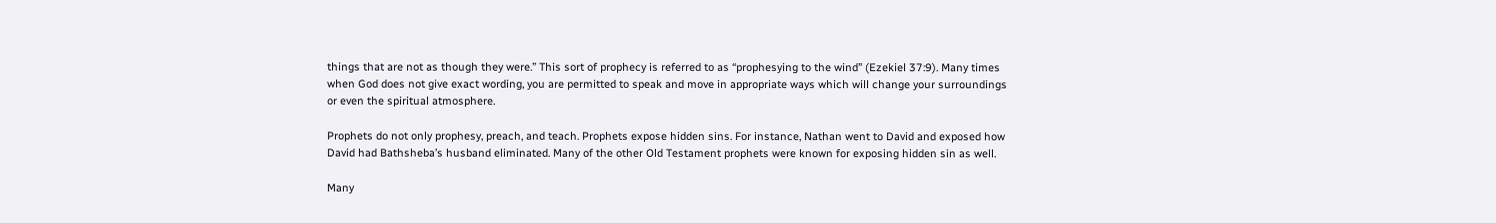things that are not as though they were.” This sort of prophecy is referred to as “prophesying to the wind” (Ezekiel 37:9). Many times when God does not give exact wording, you are permitted to speak and move in appropriate ways which will change your surroundings or even the spiritual atmosphere.

Prophets do not only prophesy, preach, and teach. Prophets expose hidden sins. For instance, Nathan went to David and exposed how David had Bathsheba’s husband eliminated. Many of the other Old Testament prophets were known for exposing hidden sin as well.

Many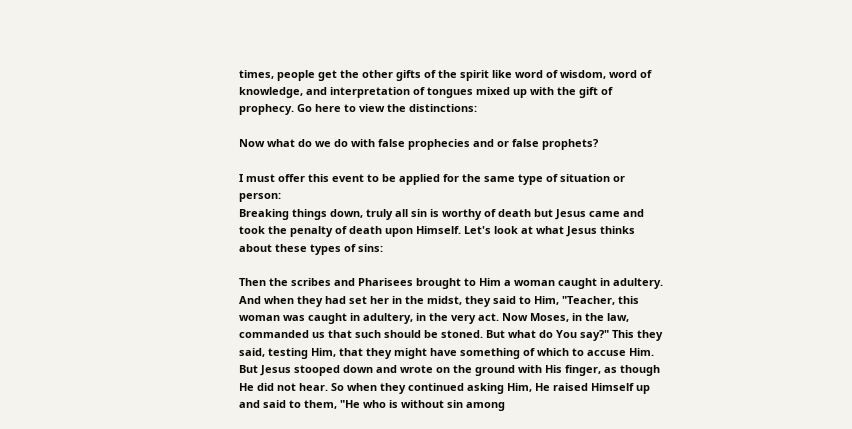times, people get the other gifts of the spirit like word of wisdom, word of knowledge, and interpretation of tongues mixed up with the gift of prophecy. Go here to view the distinctions:

Now what do we do with false prophecies and or false prophets?

I must offer this event to be applied for the same type of situation or person:
Breaking things down, truly all sin is worthy of death but Jesus came and took the penalty of death upon Himself. Let's look at what Jesus thinks about these types of sins:

Then the scribes and Pharisees brought to Him a woman caught in adultery. And when they had set her in the midst, they said to Him, "Teacher, this woman was caught in adultery, in the very act. Now Moses, in the law, commanded us that such should be stoned. But what do You say?" This they said, testing Him, that they might have something of which to accuse Him. But Jesus stooped down and wrote on the ground with His finger, as though He did not hear. So when they continued asking Him, He raised Himself up and said to them, "He who is without sin among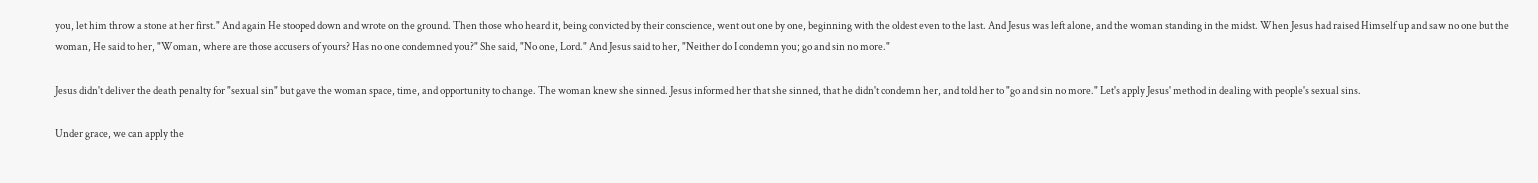you, let him throw a stone at her first." And again He stooped down and wrote on the ground. Then those who heard it, being convicted by their conscience, went out one by one, beginning with the oldest even to the last. And Jesus was left alone, and the woman standing in the midst. When Jesus had raised Himself up and saw no one but the woman, He said to her, "Woman, where are those accusers of yours? Has no one condemned you?" She said, "No one, Lord." And Jesus said to her, "Neither do I condemn you; go and sin no more."

Jesus didn't deliver the death penalty for "sexual sin" but gave the woman space, time, and opportunity to change. The woman knew she sinned. Jesus informed her that she sinned, that he didn't condemn her, and told her to "go and sin no more." Let's apply Jesus' method in dealing with people's sexual sins.

Under grace, we can apply the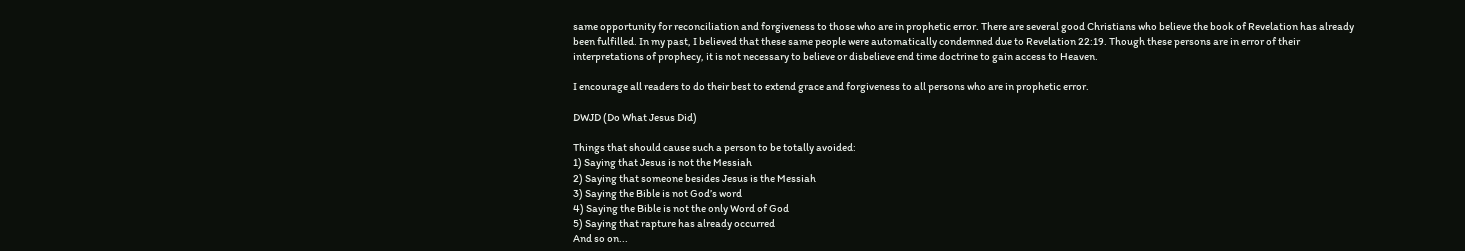same opportunity for reconciliation and forgiveness to those who are in prophetic error. There are several good Christians who believe the book of Revelation has already been fulfilled. In my past, I believed that these same people were automatically condemned due to Revelation 22:19. Though these persons are in error of their interpretations of prophecy, it is not necessary to believe or disbelieve end time doctrine to gain access to Heaven.

I encourage all readers to do their best to extend grace and forgiveness to all persons who are in prophetic error.

DWJD (Do What Jesus Did)

Things that should cause such a person to be totally avoided:
1) Saying that Jesus is not the Messiah
2) Saying that someone besides Jesus is the Messiah
3) Saying the Bible is not God’s word
4) Saying the Bible is not the only Word of God
5) Saying that rapture has already occurred
And so on...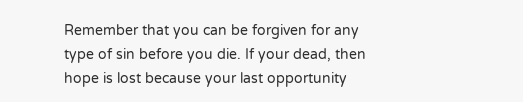Remember that you can be forgiven for any type of sin before you die. If your dead, then hope is lost because your last opportunity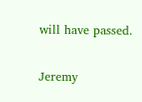will have passed.

Jeremy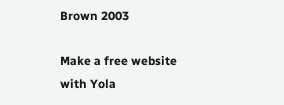Brown 2003

Make a free website with Yola